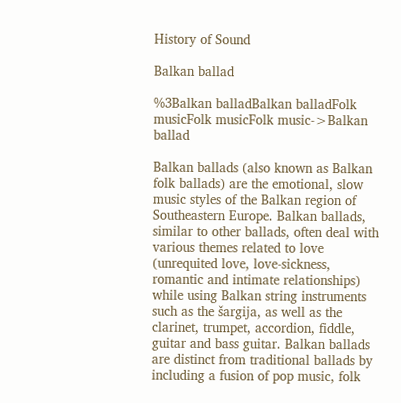History of Sound

Balkan ballad

%3Balkan balladBalkan balladFolk musicFolk musicFolk music->Balkan ballad

Balkan ballads (also known as Balkan folk ballads) are the emotional, slow music styles of the Balkan region of Southeastern Europe. Balkan ballads, similar to other ballads, often deal with various themes related to love (unrequited love, love-sickness, romantic and intimate relationships) while using Balkan string instruments such as the šargija, as well as the clarinet, trumpet, accordion, fiddle, guitar and bass guitar. Balkan ballads are distinct from traditional ballads by including a fusion of pop music, folk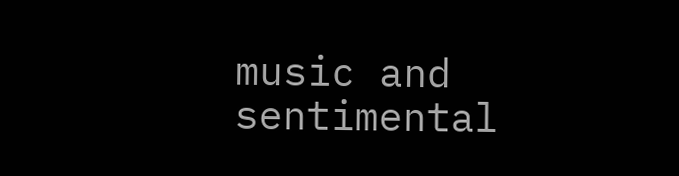music and sentimental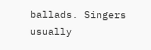ballads. Singers usually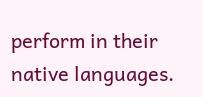perform in their native languages.